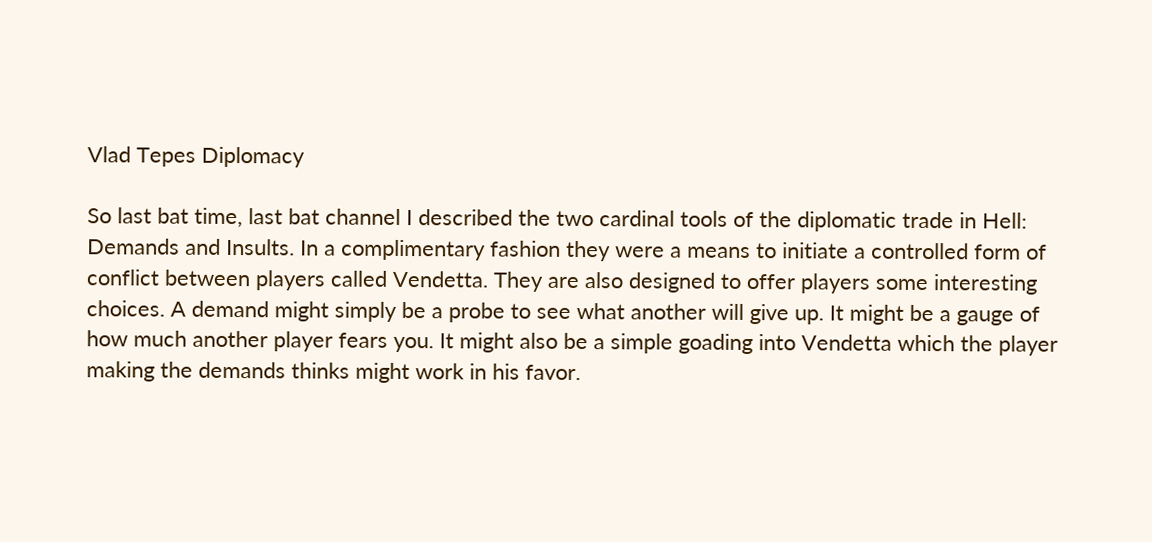Vlad Tepes Diplomacy

So last bat time, last bat channel I described the two cardinal tools of the diplomatic trade in Hell: Demands and Insults. In a complimentary fashion they were a means to initiate a controlled form of conflict between players called Vendetta. They are also designed to offer players some interesting choices. A demand might simply be a probe to see what another will give up. It might be a gauge of how much another player fears you. It might also be a simple goading into Vendetta which the player making the demands thinks might work in his favor.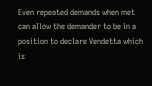Even repeated demands when met can allow the demander to be in a position to declare Vendetta which is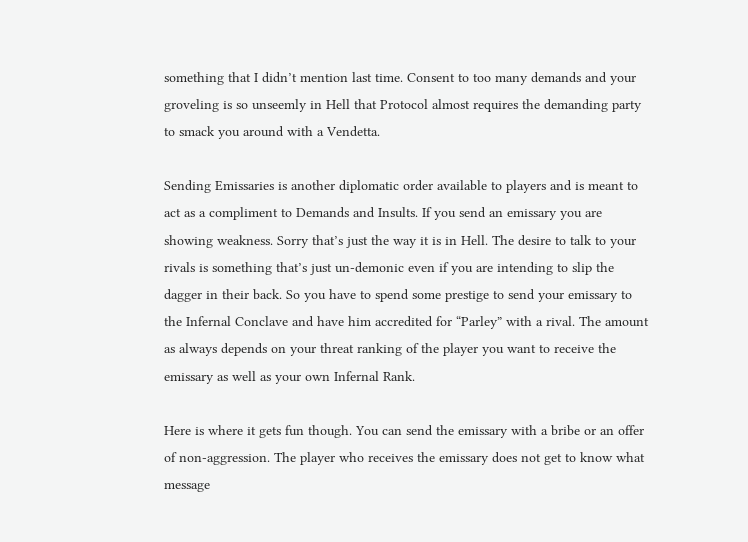something that I didn’t mention last time. Consent to too many demands and your groveling is so unseemly in Hell that Protocol almost requires the demanding party to smack you around with a Vendetta.

Sending Emissaries is another diplomatic order available to players and is meant to act as a compliment to Demands and Insults. If you send an emissary you are showing weakness. Sorry that’s just the way it is in Hell. The desire to talk to your rivals is something that’s just un-demonic even if you are intending to slip the dagger in their back. So you have to spend some prestige to send your emissary to the Infernal Conclave and have him accredited for “Parley” with a rival. The amount as always depends on your threat ranking of the player you want to receive the emissary as well as your own Infernal Rank.

Here is where it gets fun though. You can send the emissary with a bribe or an offer of non-aggression. The player who receives the emissary does not get to know what message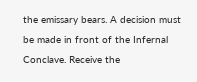the emissary bears. A decision must be made in front of the Infernal Conclave. Receive the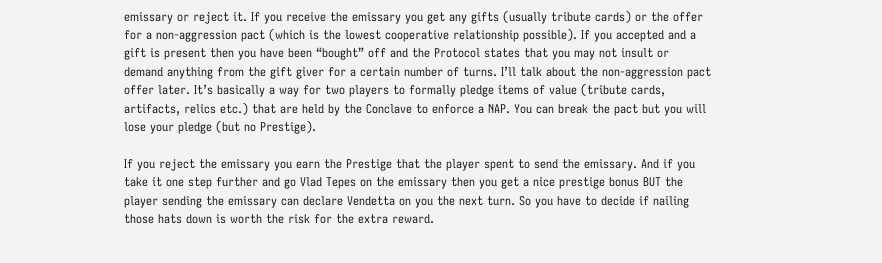emissary or reject it. If you receive the emissary you get any gifts (usually tribute cards) or the offer for a non-aggression pact (which is the lowest cooperative relationship possible). If you accepted and a gift is present then you have been “bought” off and the Protocol states that you may not insult or demand anything from the gift giver for a certain number of turns. I’ll talk about the non-aggression pact offer later. It’s basically a way for two players to formally pledge items of value (tribute cards, artifacts, relics etc.) that are held by the Conclave to enforce a NAP. You can break the pact but you will lose your pledge (but no Prestige).

If you reject the emissary you earn the Prestige that the player spent to send the emissary. And if you take it one step further and go Vlad Tepes on the emissary then you get a nice prestige bonus BUT the player sending the emissary can declare Vendetta on you the next turn. So you have to decide if nailing those hats down is worth the risk for the extra reward.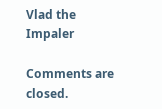Vlad the Impaler

Comments are closed.